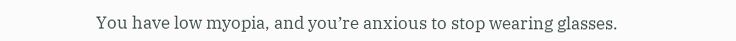You have low myopia, and you’re anxious to stop wearing glasses.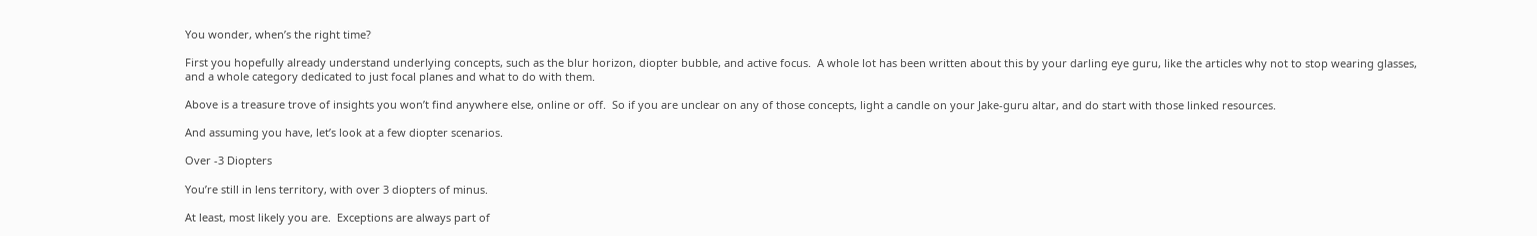You wonder, when’s the right time?

First you hopefully already understand underlying concepts, such as the blur horizon, diopter bubble, and active focus.  A whole lot has been written about this by your darling eye guru, like the articles why not to stop wearing glasses, and a whole category dedicated to just focal planes and what to do with them.

Above is a treasure trove of insights you won’t find anywhere else, online or off.  So if you are unclear on any of those concepts, light a candle on your Jake-guru altar, and do start with those linked resources.

And assuming you have, let’s look at a few diopter scenarios.

Over -3 Diopters

You’re still in lens territory, with over 3 diopters of minus.

At least, most likely you are.  Exceptions are always part of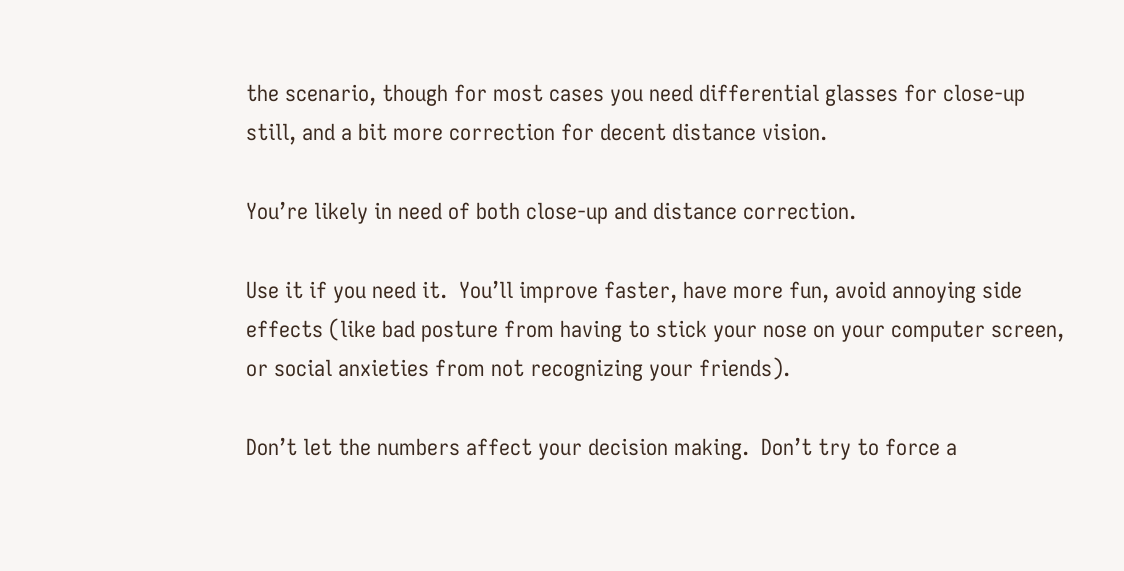the scenario, though for most cases you need differential glasses for close-up still, and a bit more correction for decent distance vision.

You’re likely in need of both close-up and distance correction.

Use it if you need it.  You’ll improve faster, have more fun, avoid annoying side effects (like bad posture from having to stick your nose on your computer screen, or social anxieties from not recognizing your friends).

Don’t let the numbers affect your decision making.  Don’t try to force a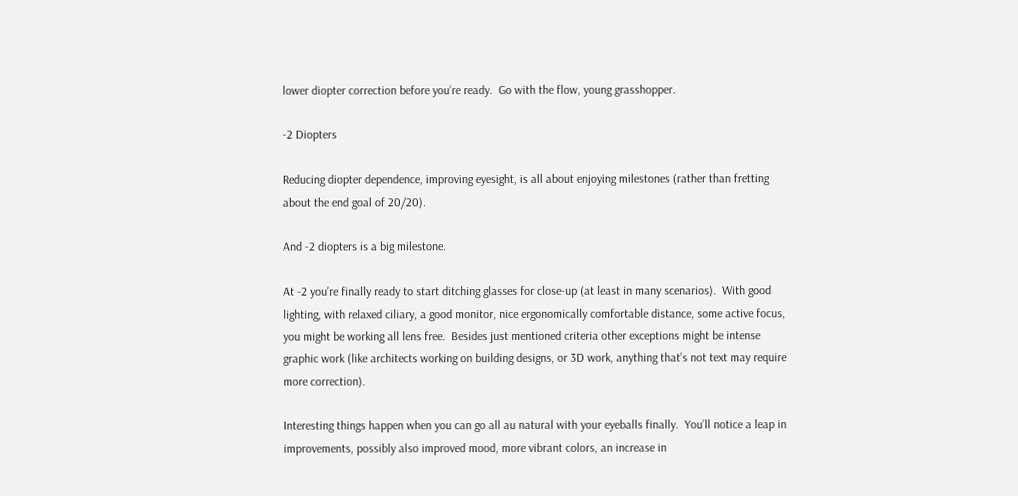lower diopter correction before you’re ready.  Go with the flow, young grasshopper.

-2 Diopters

Reducing diopter dependence, improving eyesight, is all about enjoying milestones (rather than fretting about the end goal of 20/20).

And -2 diopters is a big milestone.

At -2 you’re finally ready to start ditching glasses for close-up (at least in many scenarios).  With good lighting, with relaxed ciliary, a good monitor, nice ergonomically comfortable distance, some active focus, you might be working all lens free.  Besides just mentioned criteria other exceptions might be intense graphic work (like architects working on building designs, or 3D work, anything that’s not text may require more correction).

Interesting things happen when you can go all au natural with your eyeballs finally.  You’ll notice a leap in improvements, possibly also improved mood, more vibrant colors, an increase in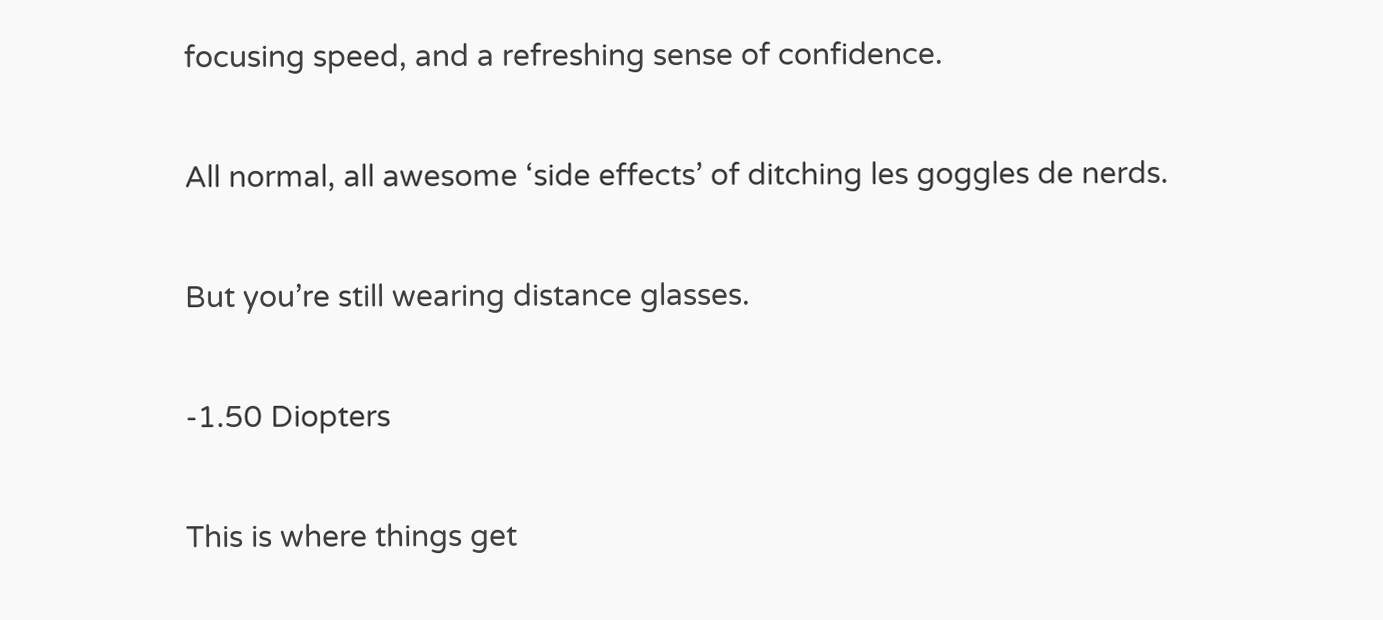focusing speed, and a refreshing sense of confidence.

All normal, all awesome ‘side effects’ of ditching les goggles de nerds.

But you’re still wearing distance glasses.

-1.50 Diopters

This is where things get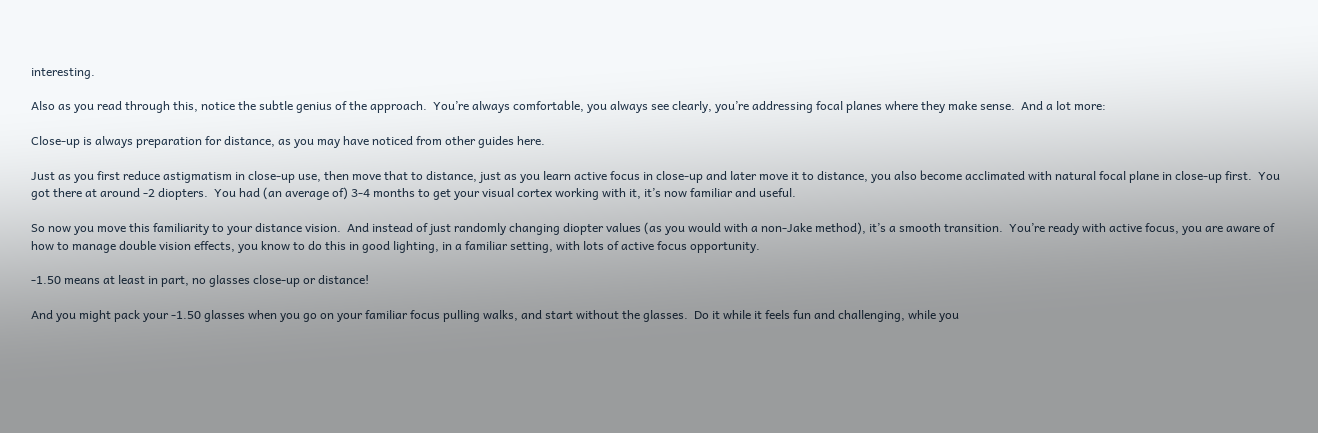interesting.

Also as you read through this, notice the subtle genius of the approach.  You’re always comfortable, you always see clearly, you’re addressing focal planes where they make sense.  And a lot more:

Close-up is always preparation for distance, as you may have noticed from other guides here.

Just as you first reduce astigmatism in close-up use, then move that to distance, just as you learn active focus in close-up and later move it to distance, you also become acclimated with natural focal plane in close-up first.  You got there at around -2 diopters.  You had (an average of) 3-4 months to get your visual cortex working with it, it’s now familiar and useful.

So now you move this familiarity to your distance vision.  And instead of just randomly changing diopter values (as you would with a non-Jake method), it’s a smooth transition.  You’re ready with active focus, you are aware of how to manage double vision effects, you know to do this in good lighting, in a familiar setting, with lots of active focus opportunity.

-1.50 means at least in part, no glasses close-up or distance!

And you might pack your -1.50 glasses when you go on your familiar focus pulling walks, and start without the glasses.  Do it while it feels fun and challenging, while you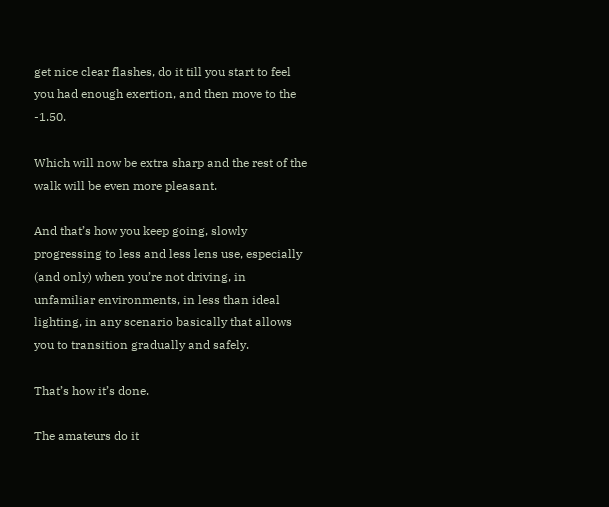get nice clear flashes, do it till you start to feel you had enough exertion, and then move to the -1.50.

Which will now be extra sharp and the rest of the walk will be even more pleasant.

And that’s how you keep going, slowly progressing to less and less lens use, especially (and only) when you’re not driving, in unfamiliar environments, in less than ideal lighting, in any scenario basically that allows you to transition gradually and safely.

That’s how it’s done.

The amateurs do it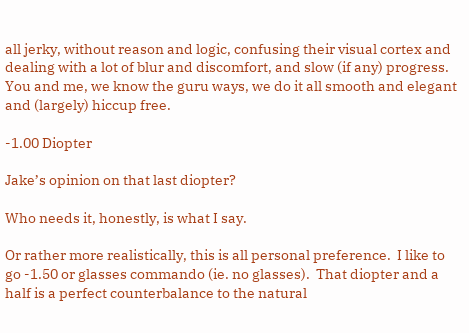all jerky, without reason and logic, confusing their visual cortex and dealing with a lot of blur and discomfort, and slow (if any) progress.  You and me, we know the guru ways, we do it all smooth and elegant and (largely) hiccup free.

-1.00 Diopter

Jake’s opinion on that last diopter?

Who needs it, honestly, is what I say.

Or rather more realistically, this is all personal preference.  I like to go -1.50 or glasses commando (ie. no glasses).  That diopter and a half is a perfect counterbalance to the natural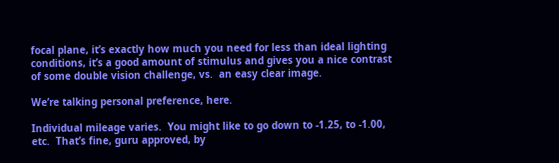focal plane, it’s exactly how much you need for less than ideal lighting conditions, it’s a good amount of stimulus and gives you a nice contrast of some double vision challenge, vs.  an easy clear image.

We’re talking personal preference, here.

Individual mileage varies.  You might like to go down to -1.25, to -1.00, etc.  That’s fine, guru approved, by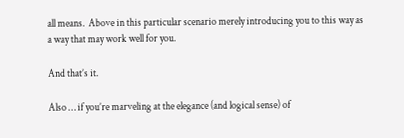all means.  Above in this particular scenario merely introducing you to this way as a way that may work well for you.

And that’s it.

Also … if you’re marveling at the elegance (and logical sense) of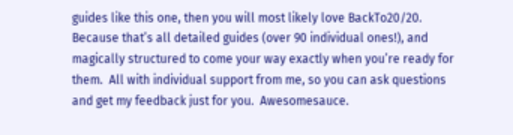guides like this one, then you will most likely love BackTo20/20.  Because that’s all detailed guides (over 90 individual ones!), and magically structured to come your way exactly when you’re ready for them.  All with individual support from me, so you can ask questions and get my feedback just for you.  Awesomesauce.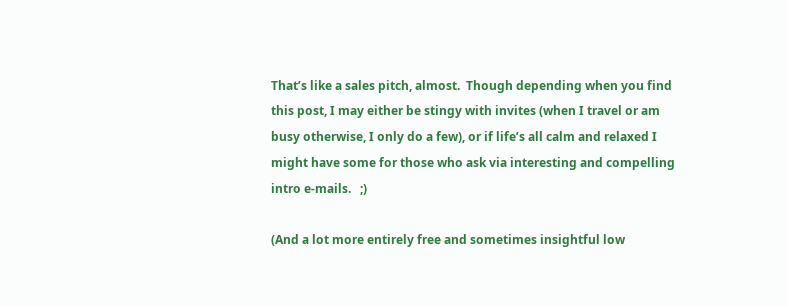That’s like a sales pitch, almost.  Though depending when you find this post, I may either be stingy with invites (when I travel or am busy otherwise, I only do a few), or if life’s all calm and relaxed I might have some for those who ask via interesting and compelling intro e-mails.   ;)

(And a lot more entirely free and sometimes insightful low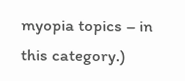myopia topics – in this category.)